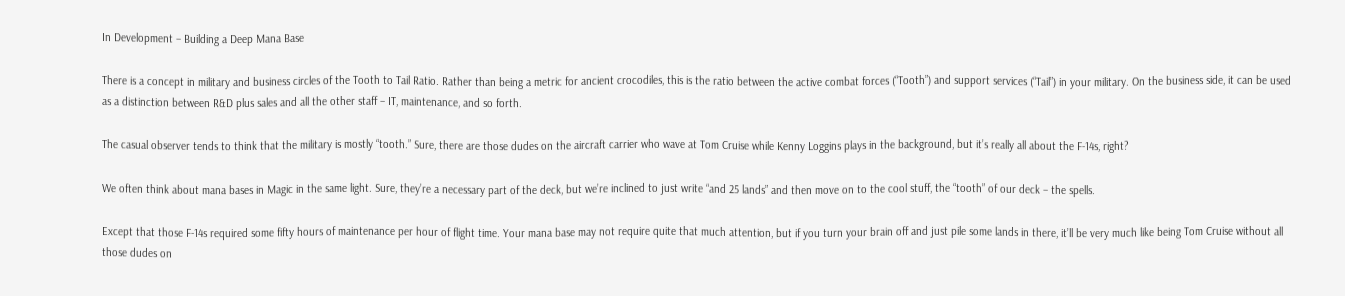In Development – Building a Deep Mana Base

There is a concept in military and business circles of the Tooth to Tail Ratio. Rather than being a metric for ancient crocodiles, this is the ratio between the active combat forces (“Tooth”) and support services (“Tail”) in your military. On the business side, it can be used as a distinction between R&D plus sales and all the other staff – IT, maintenance, and so forth.

The casual observer tends to think that the military is mostly “tooth.” Sure, there are those dudes on the aircraft carrier who wave at Tom Cruise while Kenny Loggins plays in the background, but it’s really all about the F-14s, right?

We often think about mana bases in Magic in the same light. Sure, they’re a necessary part of the deck, but we’re inclined to just write “and 25 lands” and then move on to the cool stuff, the “tooth” of our deck – the spells.

Except that those F-14s required some fifty hours of maintenance per hour of flight time. Your mana base may not require quite that much attention, but if you turn your brain off and just pile some lands in there, it’ll be very much like being Tom Cruise without all those dudes on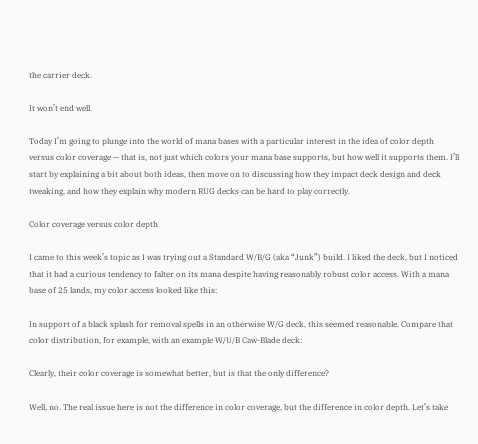the carrier deck.

It won’t end well.

Today I’m going to plunge into the world of mana bases with a particular interest in the idea of color depth versus color coverage — that is, not just which colors your mana base supports, but how well it supports them. I’ll start by explaining a bit about both ideas, then move on to discussing how they impact deck design and deck tweaking, and how they explain why modern RUG decks can be hard to play correctly.

Color coverage versus color depth

I came to this week’s topic as I was trying out a Standard W/B/G (aka “Junk”) build. I liked the deck, but I noticed that it had a curious tendency to falter on its mana despite having reasonably robust color access. With a mana base of 25 lands, my color access looked like this:

In support of a black splash for removal spells in an otherwise W/G deck, this seemed reasonable. Compare that color distribution, for example, with an example W/U/B Caw-Blade deck:

Clearly, their color coverage is somewhat better, but is that the only difference?

Well, no. The real issue here is not the difference in color coverage, but the difference in color depth. Let’s take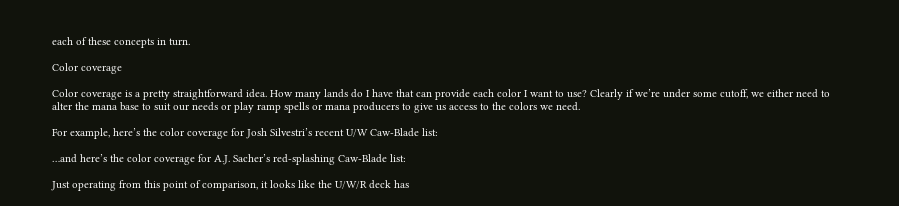each of these concepts in turn.

Color coverage

Color coverage is a pretty straightforward idea. How many lands do I have that can provide each color I want to use? Clearly if we’re under some cutoff, we either need to alter the mana base to suit our needs or play ramp spells or mana producers to give us access to the colors we need.

For example, here’s the color coverage for Josh Silvestri’s recent U/W Caw-Blade list:

…and here’s the color coverage for A.J. Sacher’s red-splashing Caw-Blade list:

Just operating from this point of comparison, it looks like the U/W/R deck has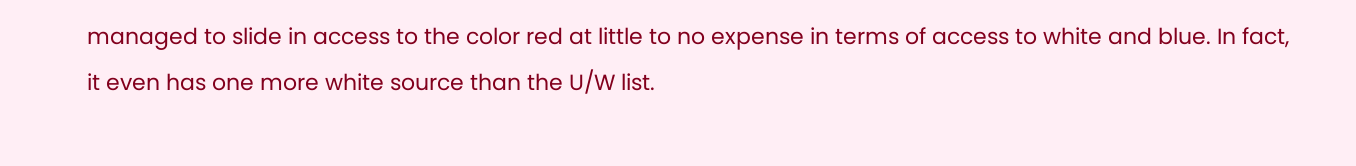managed to slide in access to the color red at little to no expense in terms of access to white and blue. In fact, it even has one more white source than the U/W list.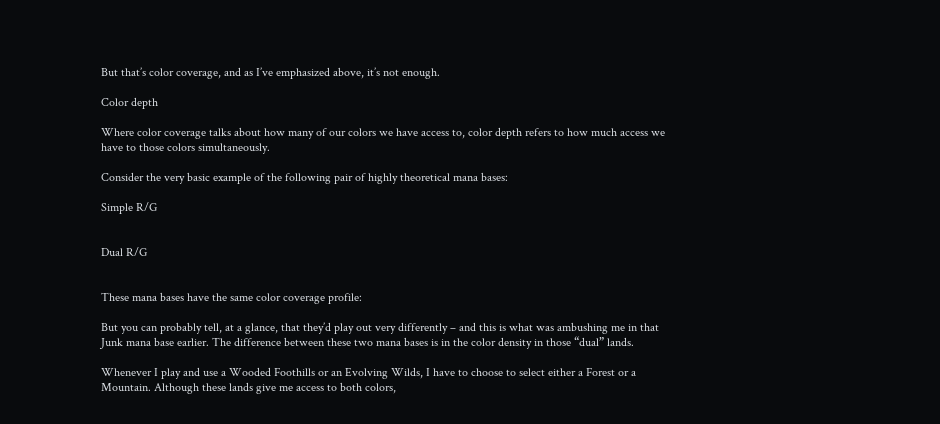But that’s color coverage, and as I’ve emphasized above, it’s not enough.

Color depth

Where color coverage talks about how many of our colors we have access to, color depth refers to how much access we have to those colors simultaneously.

Consider the very basic example of the following pair of highly theoretical mana bases:

Simple R/G


Dual R/G


These mana bases have the same color coverage profile:

But you can probably tell, at a glance, that they’d play out very differently – and this is what was ambushing me in that Junk mana base earlier. The difference between these two mana bases is in the color density in those “dual” lands.

Whenever I play and use a Wooded Foothills or an Evolving Wilds, I have to choose to select either a Forest or a Mountain. Although these lands give me access to both colors,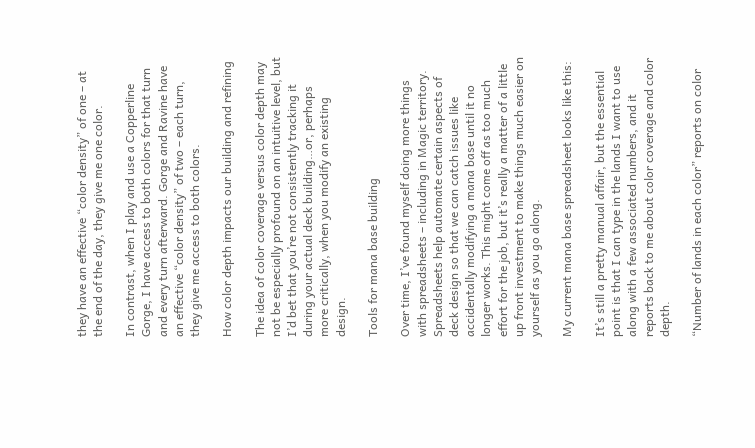they have an effective “color density” of one – at the end of the day, they give me one color.

In contrast, when I play and use a Copperline Gorge, I have access to both colors for that turn and every turn afterward. Gorge and Ravine have an effective “color density” of two – each turn, they give me access to both colors.

How color depth impacts our building and refining

The idea of color coverage versus color depth may not be especially profound on an intuitive level, but I’d bet that you’re not consistently tracking it during your actual deck building…or, perhaps more critically, when you modify an existing design.

Tools for mana base building

Over time, I’ve found myself doing more things with spreadsheets – including in Magic territory. Spreadsheets help automate certain aspects of deck design so that we can catch issues like accidentally modifying a mana base until it no longer works. This might come off as too much effort for the job, but it’s really a matter of a little up front investment to make things much easier on yourself as you go along.

My current mana base spreadsheet looks like this:

It’s still a pretty manual affair, but the essential point is that I can type in the lands I want to use along with a few associated numbers, and it reports back to me about color coverage and color depth.

“Number of lands in each color” reports on color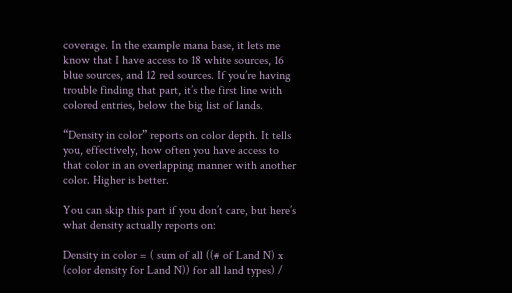coverage. In the example mana base, it lets me know that I have access to 18 white sources, 16 blue sources, and 12 red sources. If you’re having trouble finding that part, it’s the first line with colored entries, below the big list of lands.

“Density in color” reports on color depth. It tells you, effectively, how often you have access to that color in an overlapping manner with another color. Higher is better.

You can skip this part if you don’t care, but here’s what density actually reports on:

Density in color = ( sum of all ((# of Land N) x (color density for Land N)) for all land types) /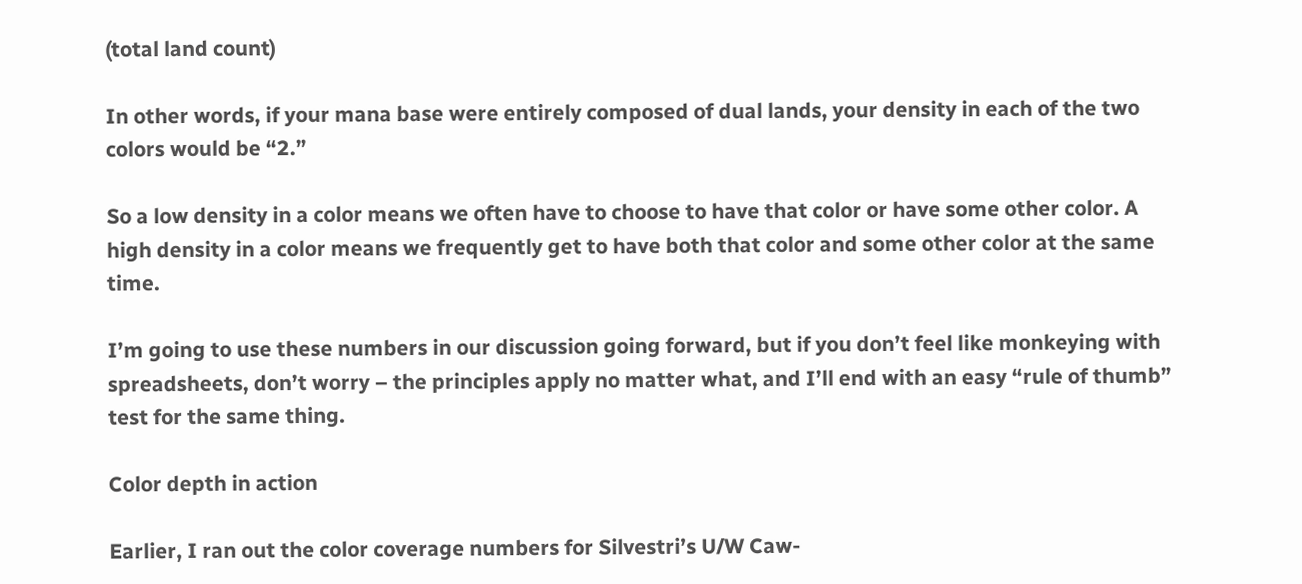(total land count)

In other words, if your mana base were entirely composed of dual lands, your density in each of the two colors would be “2.”

So a low density in a color means we often have to choose to have that color or have some other color. A high density in a color means we frequently get to have both that color and some other color at the same time.

I’m going to use these numbers in our discussion going forward, but if you don’t feel like monkeying with spreadsheets, don’t worry – the principles apply no matter what, and I’ll end with an easy “rule of thumb” test for the same thing.

Color depth in action

Earlier, I ran out the color coverage numbers for Silvestri’s U/W Caw-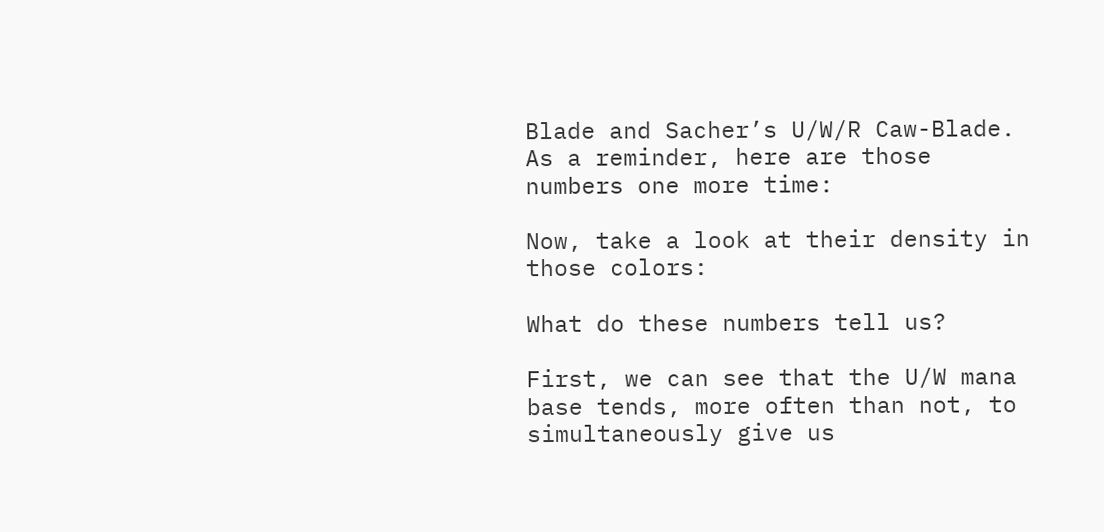Blade and Sacher’s U/W/R Caw-Blade. As a reminder, here are those numbers one more time:

Now, take a look at their density in those colors:

What do these numbers tell us?

First, we can see that the U/W mana base tends, more often than not, to simultaneously give us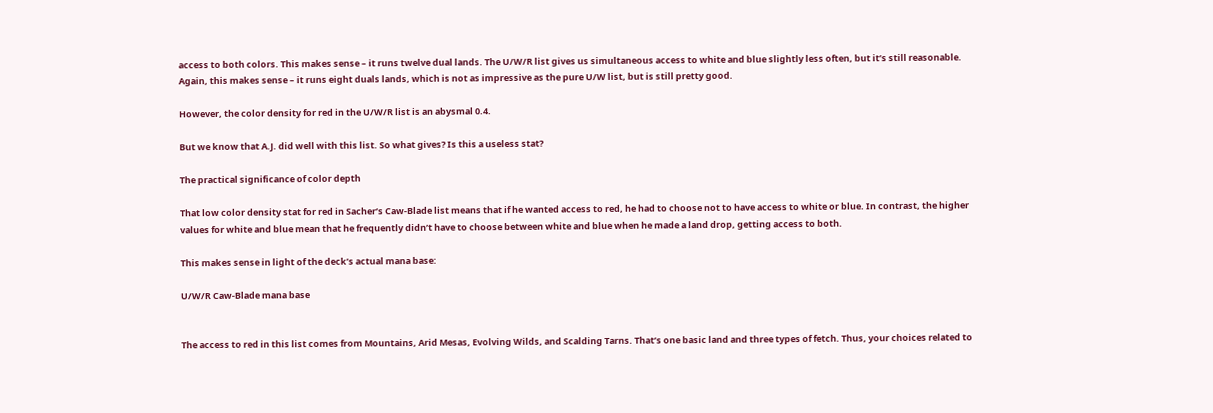access to both colors. This makes sense – it runs twelve dual lands. The U/W/R list gives us simultaneous access to white and blue slightly less often, but it’s still reasonable. Again, this makes sense – it runs eight duals lands, which is not as impressive as the pure U/W list, but is still pretty good.

However, the color density for red in the U/W/R list is an abysmal 0.4.

But we know that A.J. did well with this list. So what gives? Is this a useless stat?

The practical significance of color depth

That low color density stat for red in Sacher’s Caw-Blade list means that if he wanted access to red, he had to choose not to have access to white or blue. In contrast, the higher values for white and blue mean that he frequently didn’t have to choose between white and blue when he made a land drop, getting access to both.

This makes sense in light of the deck’s actual mana base:

U/W/R Caw-Blade mana base


The access to red in this list comes from Mountains, Arid Mesas, Evolving Wilds, and Scalding Tarns. That’s one basic land and three types of fetch. Thus, your choices related to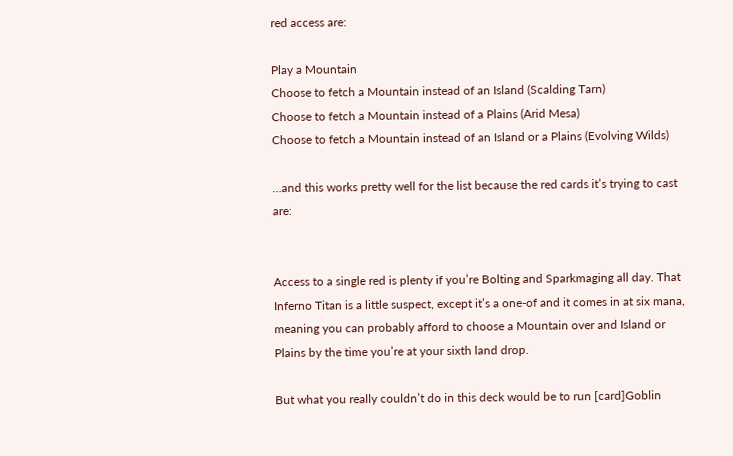red access are:

Play a Mountain
Choose to fetch a Mountain instead of an Island (Scalding Tarn)
Choose to fetch a Mountain instead of a Plains (Arid Mesa)
Choose to fetch a Mountain instead of an Island or a Plains (Evolving Wilds)

…and this works pretty well for the list because the red cards it’s trying to cast are:


Access to a single red is plenty if you’re Bolting and Sparkmaging all day. That Inferno Titan is a little suspect, except it’s a one-of and it comes in at six mana, meaning you can probably afford to choose a Mountain over and Island or Plains by the time you’re at your sixth land drop.

But what you really couldn’t do in this deck would be to run [card]Goblin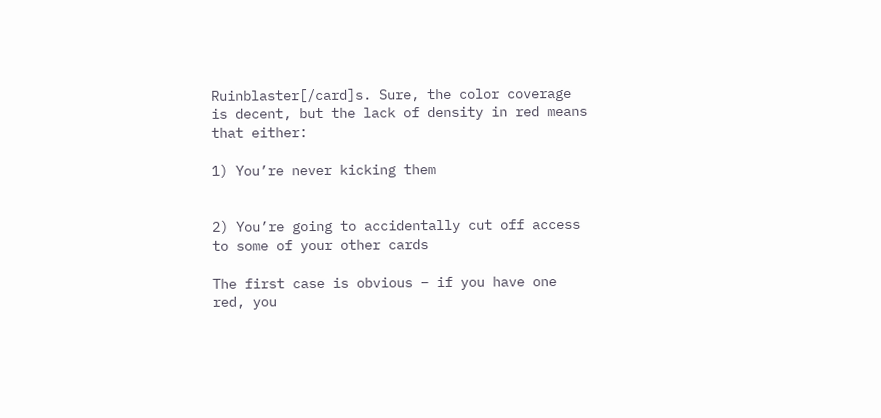Ruinblaster[/card]s. Sure, the color coverage is decent, but the lack of density in red means that either:

1) You’re never kicking them


2) You’re going to accidentally cut off access to some of your other cards

The first case is obvious – if you have one red, you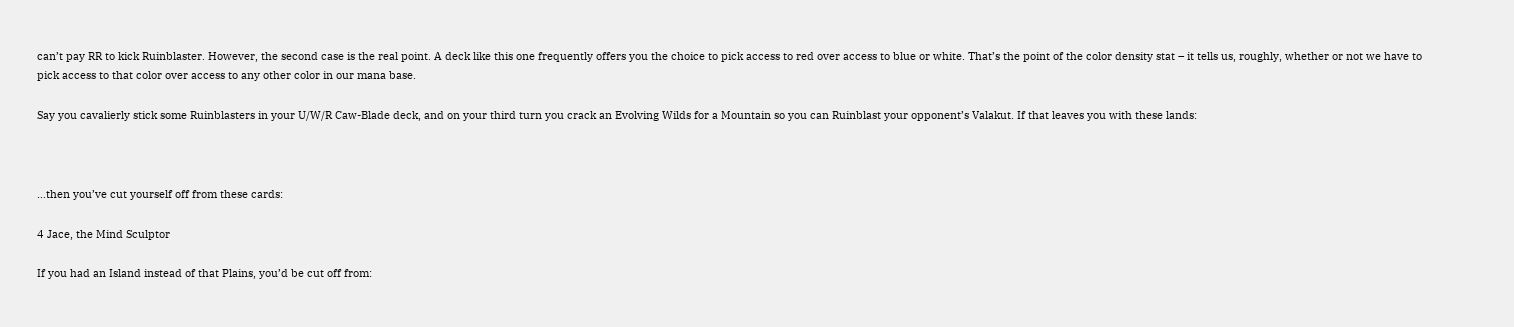can’t pay RR to kick Ruinblaster. However, the second case is the real point. A deck like this one frequently offers you the choice to pick access to red over access to blue or white. That’s the point of the color density stat – it tells us, roughly, whether or not we have to pick access to that color over access to any other color in our mana base.

Say you cavalierly stick some Ruinblasters in your U/W/R Caw-Blade deck, and on your third turn you crack an Evolving Wilds for a Mountain so you can Ruinblast your opponent’s Valakut. If that leaves you with these lands:



…then you’ve cut yourself off from these cards:

4 Jace, the Mind Sculptor

If you had an Island instead of that Plains, you’d be cut off from: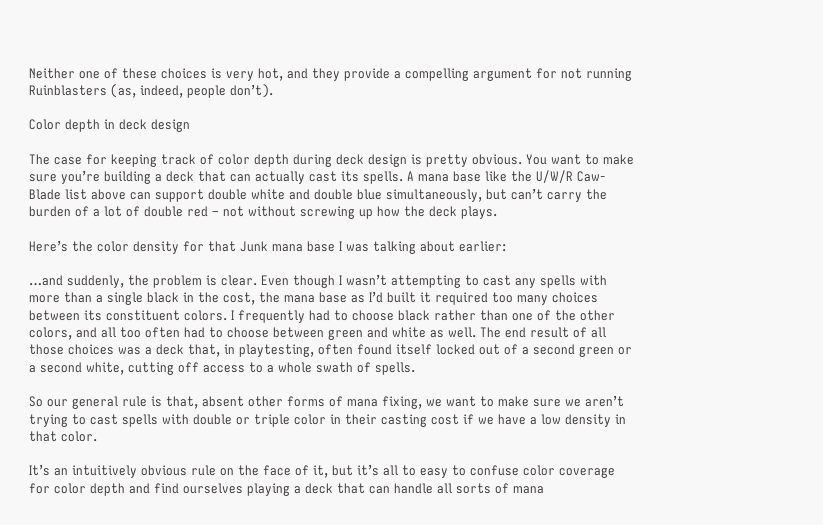Neither one of these choices is very hot, and they provide a compelling argument for not running Ruinblasters (as, indeed, people don’t).

Color depth in deck design

The case for keeping track of color depth during deck design is pretty obvious. You want to make sure you’re building a deck that can actually cast its spells. A mana base like the U/W/R Caw-Blade list above can support double white and double blue simultaneously, but can’t carry the burden of a lot of double red – not without screwing up how the deck plays.

Here’s the color density for that Junk mana base I was talking about earlier:

…and suddenly, the problem is clear. Even though I wasn’t attempting to cast any spells with more than a single black in the cost, the mana base as I’d built it required too many choices between its constituent colors. I frequently had to choose black rather than one of the other colors, and all too often had to choose between green and white as well. The end result of all those choices was a deck that, in playtesting, often found itself locked out of a second green or a second white, cutting off access to a whole swath of spells.

So our general rule is that, absent other forms of mana fixing, we want to make sure we aren’t trying to cast spells with double or triple color in their casting cost if we have a low density in that color.

It’s an intuitively obvious rule on the face of it, but it’s all to easy to confuse color coverage for color depth and find ourselves playing a deck that can handle all sorts of mana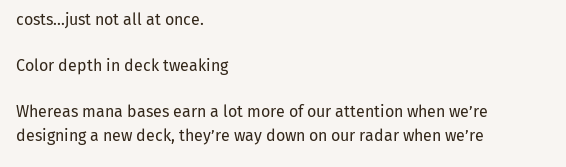costs…just not all at once.

Color depth in deck tweaking

Whereas mana bases earn a lot more of our attention when we’re designing a new deck, they’re way down on our radar when we’re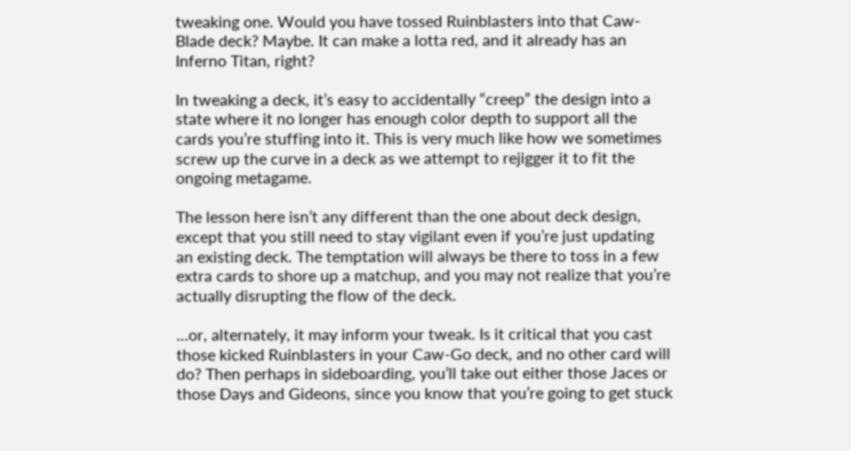tweaking one. Would you have tossed Ruinblasters into that Caw-Blade deck? Maybe. It can make a lotta red, and it already has an Inferno Titan, right?

In tweaking a deck, it’s easy to accidentally “creep” the design into a state where it no longer has enough color depth to support all the cards you’re stuffing into it. This is very much like how we sometimes screw up the curve in a deck as we attempt to rejigger it to fit the ongoing metagame.

The lesson here isn’t any different than the one about deck design, except that you still need to stay vigilant even if you’re just updating an existing deck. The temptation will always be there to toss in a few extra cards to shore up a matchup, and you may not realize that you’re actually disrupting the flow of the deck.

…or, alternately, it may inform your tweak. Is it critical that you cast those kicked Ruinblasters in your Caw-Go deck, and no other card will do? Then perhaps in sideboarding, you’ll take out either those Jaces or those Days and Gideons, since you know that you’re going to get stuck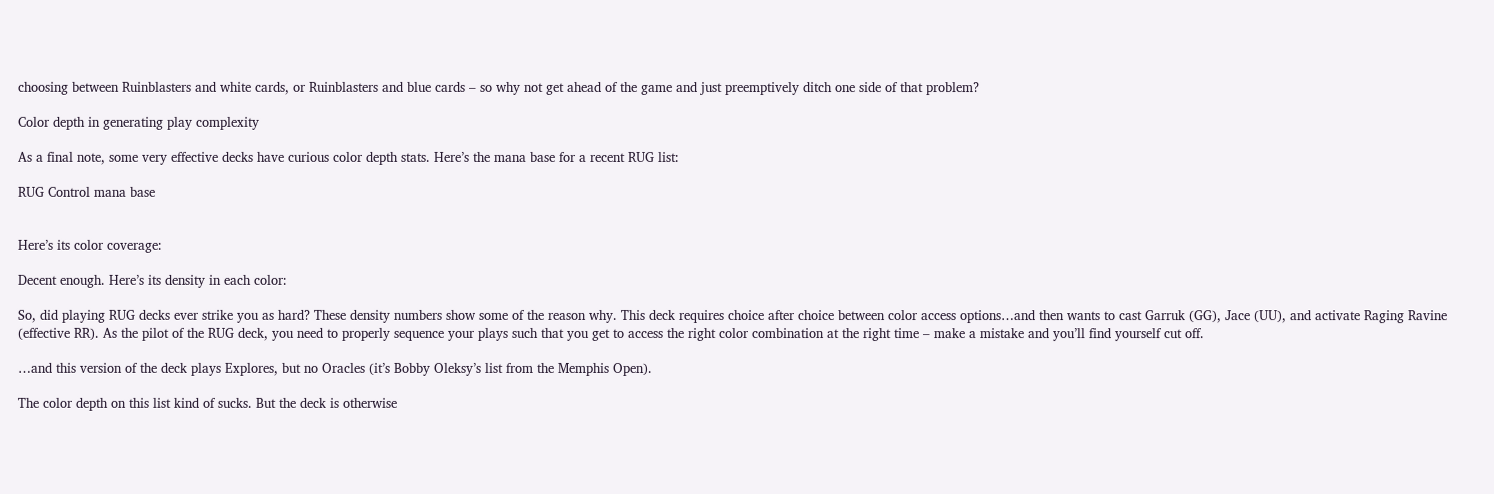choosing between Ruinblasters and white cards, or Ruinblasters and blue cards – so why not get ahead of the game and just preemptively ditch one side of that problem?

Color depth in generating play complexity

As a final note, some very effective decks have curious color depth stats. Here’s the mana base for a recent RUG list:

RUG Control mana base


Here’s its color coverage:

Decent enough. Here’s its density in each color:

So, did playing RUG decks ever strike you as hard? These density numbers show some of the reason why. This deck requires choice after choice between color access options…and then wants to cast Garruk (GG), Jace (UU), and activate Raging Ravine (effective RR). As the pilot of the RUG deck, you need to properly sequence your plays such that you get to access the right color combination at the right time – make a mistake and you’ll find yourself cut off.

…and this version of the deck plays Explores, but no Oracles (it’s Bobby Oleksy’s list from the Memphis Open).

The color depth on this list kind of sucks. But the deck is otherwise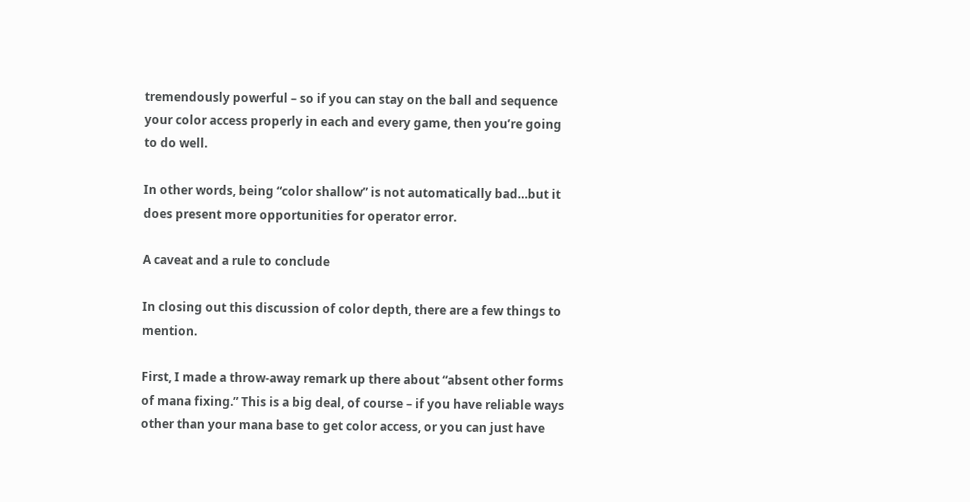tremendously powerful – so if you can stay on the ball and sequence your color access properly in each and every game, then you’re going to do well.

In other words, being “color shallow” is not automatically bad…but it does present more opportunities for operator error.

A caveat and a rule to conclude

In closing out this discussion of color depth, there are a few things to mention.

First, I made a throw-away remark up there about “absent other forms of mana fixing.” This is a big deal, of course – if you have reliable ways other than your mana base to get color access, or you can just have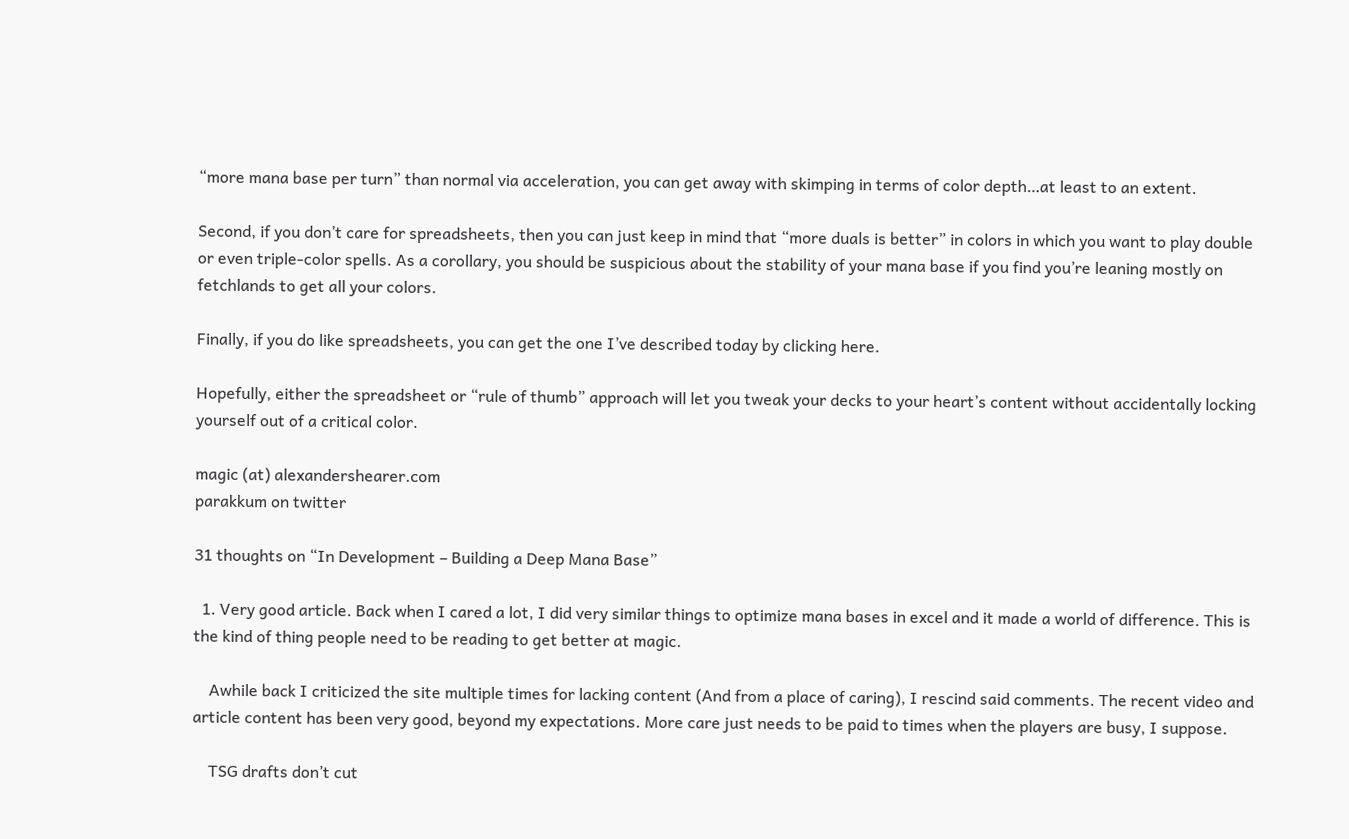“more mana base per turn” than normal via acceleration, you can get away with skimping in terms of color depth…at least to an extent.

Second, if you don’t care for spreadsheets, then you can just keep in mind that “more duals is better” in colors in which you want to play double or even triple-color spells. As a corollary, you should be suspicious about the stability of your mana base if you find you’re leaning mostly on fetchlands to get all your colors.

Finally, if you do like spreadsheets, you can get the one I’ve described today by clicking here.

Hopefully, either the spreadsheet or “rule of thumb” approach will let you tweak your decks to your heart’s content without accidentally locking yourself out of a critical color.

magic (at) alexandershearer.com
parakkum on twitter

31 thoughts on “In Development – Building a Deep Mana Base”

  1. Very good article. Back when I cared a lot, I did very similar things to optimize mana bases in excel and it made a world of difference. This is the kind of thing people need to be reading to get better at magic.

    Awhile back I criticized the site multiple times for lacking content (And from a place of caring), I rescind said comments. The recent video and article content has been very good, beyond my expectations. More care just needs to be paid to times when the players are busy, I suppose.

    TSG drafts don’t cut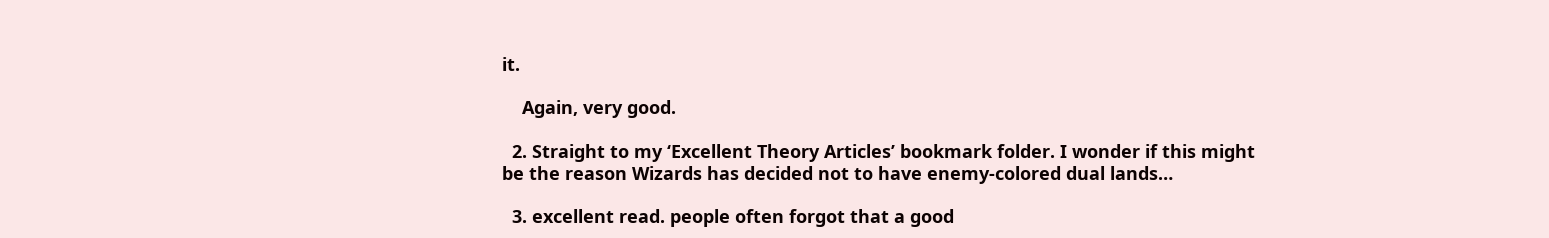it.

    Again, very good.

  2. Straight to my ‘Excellent Theory Articles’ bookmark folder. I wonder if this might be the reason Wizards has decided not to have enemy-colored dual lands…

  3. excellent read. people often forgot that a good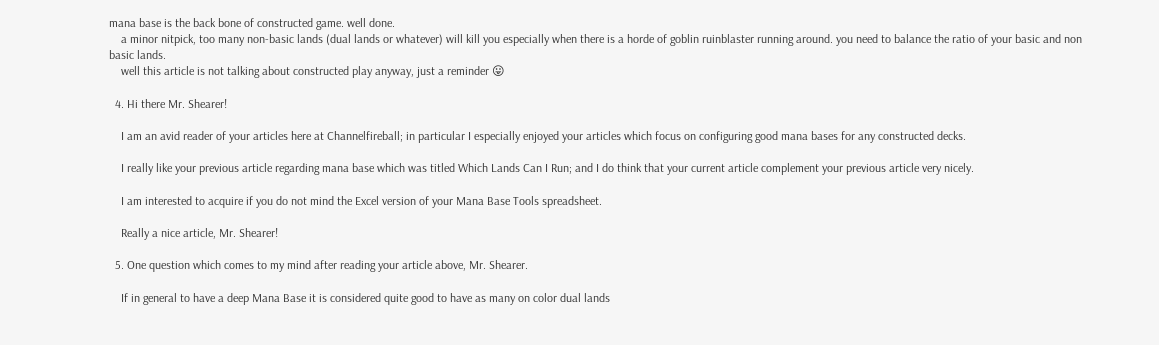mana base is the back bone of constructed game. well done.
    a minor nitpick, too many non-basic lands (dual lands or whatever) will kill you especially when there is a horde of goblin ruinblaster running around. you need to balance the ratio of your basic and non basic lands.
    well this article is not talking about constructed play anyway, just a reminder 😛

  4. Hi there Mr. Shearer!

    I am an avid reader of your articles here at Channelfireball; in particular I especially enjoyed your articles which focus on configuring good mana bases for any constructed decks.

    I really like your previous article regarding mana base which was titled Which Lands Can I Run; and I do think that your current article complement your previous article very nicely.

    I am interested to acquire if you do not mind the Excel version of your Mana Base Tools spreadsheet.

    Really a nice article, Mr. Shearer!

  5. One question which comes to my mind after reading your article above, Mr. Shearer.

    If in general to have a deep Mana Base it is considered quite good to have as many on color dual lands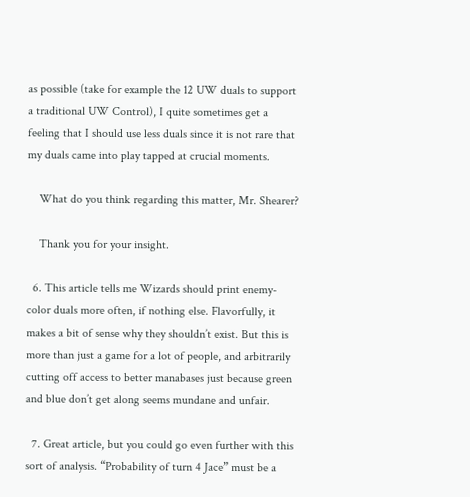as possible (take for example the 12 UW duals to support a traditional UW Control), I quite sometimes get a feeling that I should use less duals since it is not rare that my duals came into play tapped at crucial moments.

    What do you think regarding this matter, Mr. Shearer?

    Thank you for your insight.

  6. This article tells me Wizards should print enemy-color duals more often, if nothing else. Flavorfully, it makes a bit of sense why they shouldn’t exist. But this is more than just a game for a lot of people, and arbitrarily cutting off access to better manabases just because green and blue don’t get along seems mundane and unfair.

  7. Great article, but you could go even further with this sort of analysis. “Probability of turn 4 Jace” must be a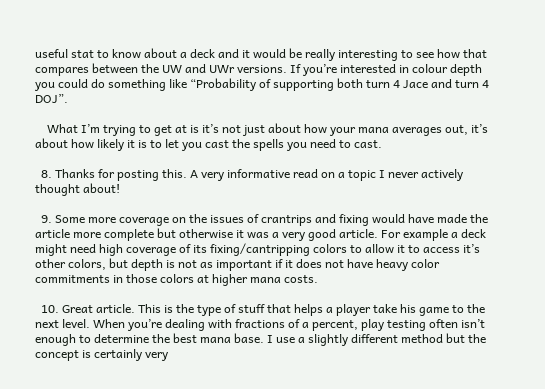useful stat to know about a deck and it would be really interesting to see how that compares between the UW and UWr versions. If you’re interested in colour depth you could do something like “Probability of supporting both turn 4 Jace and turn 4 DOJ”.

    What I’m trying to get at is it’s not just about how your mana averages out, it’s about how likely it is to let you cast the spells you need to cast.

  8. Thanks for posting this. A very informative read on a topic I never actively thought about!

  9. Some more coverage on the issues of crantrips and fixing would have made the article more complete but otherwise it was a very good article. For example a deck might need high coverage of its fixing/cantripping colors to allow it to access it’s other colors, but depth is not as important if it does not have heavy color commitments in those colors at higher mana costs.

  10. Great article. This is the type of stuff that helps a player take his game to the next level. When you’re dealing with fractions of a percent, play testing often isn’t enough to determine the best mana base. I use a slightly different method but the concept is certainly very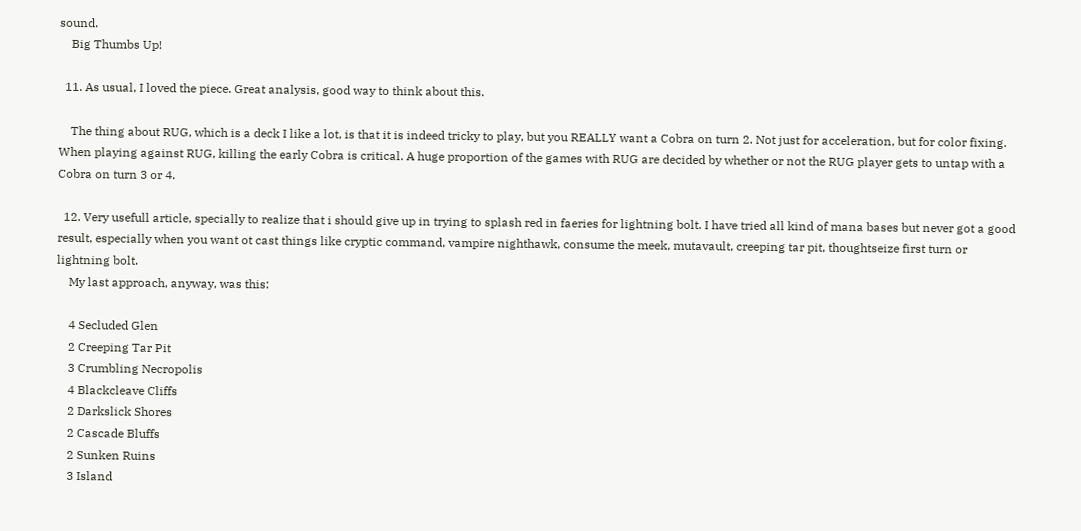sound.
    Big Thumbs Up!

  11. As usual, I loved the piece. Great analysis, good way to think about this.

    The thing about RUG, which is a deck I like a lot, is that it is indeed tricky to play, but you REALLY want a Cobra on turn 2. Not just for acceleration, but for color fixing. When playing against RUG, killing the early Cobra is critical. A huge proportion of the games with RUG are decided by whether or not the RUG player gets to untap with a Cobra on turn 3 or 4.

  12. Very usefull article, specially to realize that i should give up in trying to splash red in faeries for lightning bolt. I have tried all kind of mana bases but never got a good result, especially when you want ot cast things like cryptic command, vampire nighthawk, consume the meek, mutavault, creeping tar pit, thoughtseize first turn or lightning bolt.
    My last approach, anyway, was this:

    4 Secluded Glen
    2 Creeping Tar Pit
    3 Crumbling Necropolis
    4 Blackcleave Cliffs
    2 Darkslick Shores
    2 Cascade Bluffs
    2 Sunken Ruins
    3 Island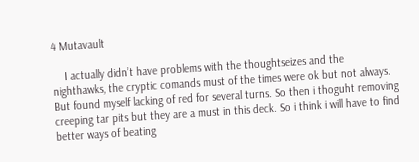4 Mutavault

    I actually didn’t have problems with the thoughtseizes and the nighthawks, the cryptic comands must of the times were ok but not always. But found myself lacking of red for several turns. So then i thoguht removing creeping tar pits but they are a must in this deck. So i think i will have to find better ways of beating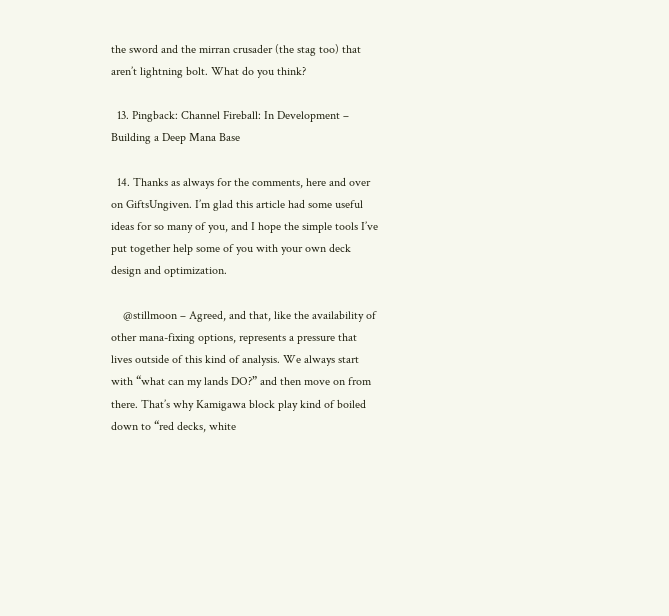the sword and the mirran crusader (the stag too) that aren’t lightning bolt. What do you think?

  13. Pingback: Channel Fireball: In Development – Building a Deep Mana Base

  14. Thanks as always for the comments, here and over on GiftsUngiven. I’m glad this article had some useful ideas for so many of you, and I hope the simple tools I’ve put together help some of you with your own deck design and optimization.

    @stillmoon – Agreed, and that, like the availability of other mana-fixing options, represents a pressure that lives outside of this kind of analysis. We always start with “what can my lands DO?” and then move on from there. That’s why Kamigawa block play kind of boiled down to “red decks, white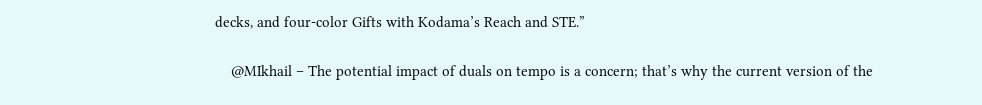decks, and four-color Gifts with Kodama’s Reach and STE.”

    @MIkhail – The potential impact of duals on tempo is a concern; that’s why the current version of the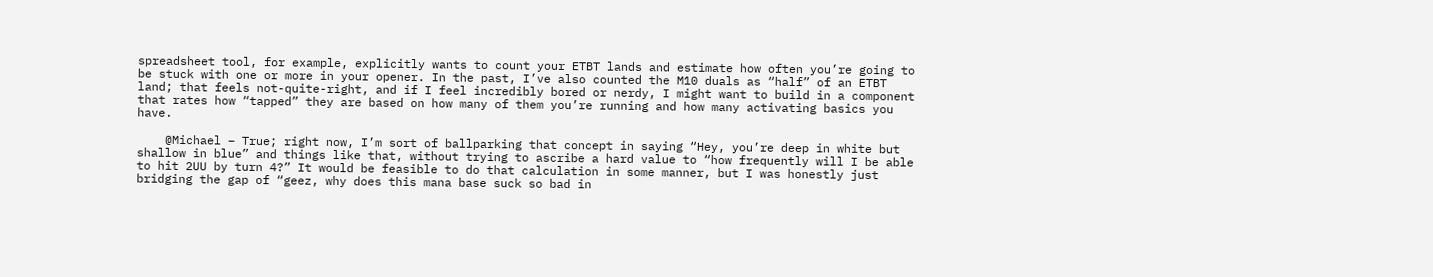spreadsheet tool, for example, explicitly wants to count your ETBT lands and estimate how often you’re going to be stuck with one or more in your opener. In the past, I’ve also counted the M10 duals as “half” of an ETBT land; that feels not-quite-right, and if I feel incredibly bored or nerdy, I might want to build in a component that rates how “tapped” they are based on how many of them you’re running and how many activating basics you have.

    @Michael – True; right now, I’m sort of ballparking that concept in saying “Hey, you’re deep in white but shallow in blue” and things like that, without trying to ascribe a hard value to “how frequently will I be able to hit 2UU by turn 4?” It would be feasible to do that calculation in some manner, but I was honestly just bridging the gap of “geez, why does this mana base suck so bad in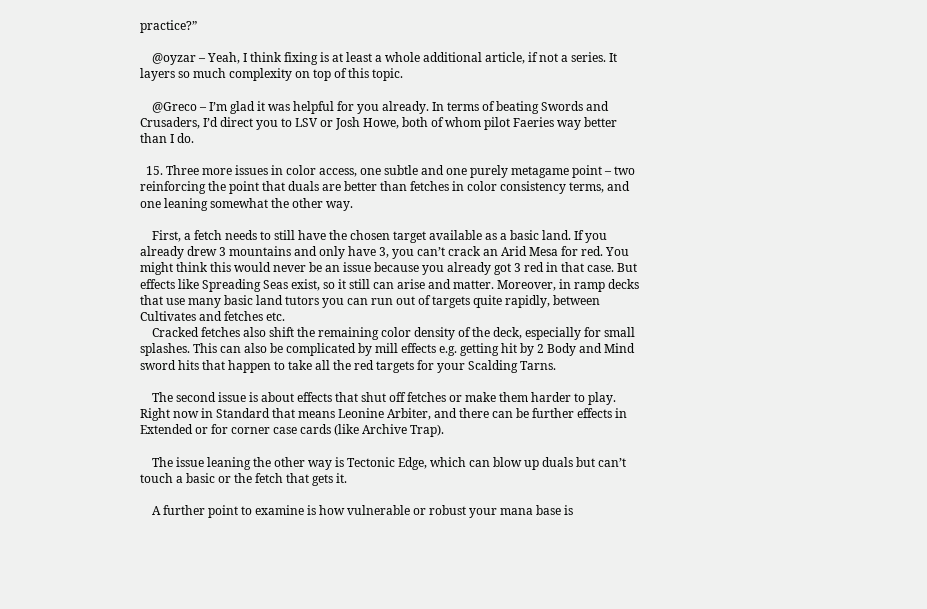practice?”

    @oyzar – Yeah, I think fixing is at least a whole additional article, if not a series. It layers so much complexity on top of this topic.

    @Greco – I’m glad it was helpful for you already. In terms of beating Swords and Crusaders, I’d direct you to LSV or Josh Howe, both of whom pilot Faeries way better than I do.

  15. Three more issues in color access, one subtle and one purely metagame point – two reinforcing the point that duals are better than fetches in color consistency terms, and one leaning somewhat the other way.

    First, a fetch needs to still have the chosen target available as a basic land. If you already drew 3 mountains and only have 3, you can’t crack an Arid Mesa for red. You might think this would never be an issue because you already got 3 red in that case. But effects like Spreading Seas exist, so it still can arise and matter. Moreover, in ramp decks that use many basic land tutors you can run out of targets quite rapidly, between Cultivates and fetches etc.
    Cracked fetches also shift the remaining color density of the deck, especially for small splashes. This can also be complicated by mill effects e.g. getting hit by 2 Body and Mind sword hits that happen to take all the red targets for your Scalding Tarns.

    The second issue is about effects that shut off fetches or make them harder to play. Right now in Standard that means Leonine Arbiter, and there can be further effects in Extended or for corner case cards (like Archive Trap).

    The issue leaning the other way is Tectonic Edge, which can blow up duals but can’t touch a basic or the fetch that gets it.

    A further point to examine is how vulnerable or robust your mana base is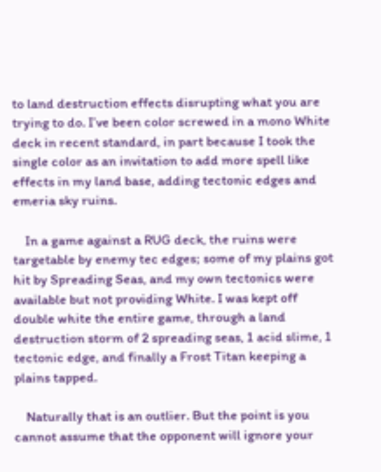to land destruction effects disrupting what you are trying to do. I’ve been color screwed in a mono White deck in recent standard, in part because I took the single color as an invitation to add more spell like effects in my land base, adding tectonic edges and emeria sky ruins.

    In a game against a RUG deck, the ruins were targetable by enemy tec edges; some of my plains got hit by Spreading Seas, and my own tectonics were available but not providing White. I was kept off double white the entire game, through a land destruction storm of 2 spreading seas, 1 acid slime, 1 tectonic edge, and finally a Frost Titan keeping a plains tapped.

    Naturally that is an outlier. But the point is you cannot assume that the opponent will ignore your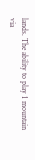lands. The ability to play 1 mountain via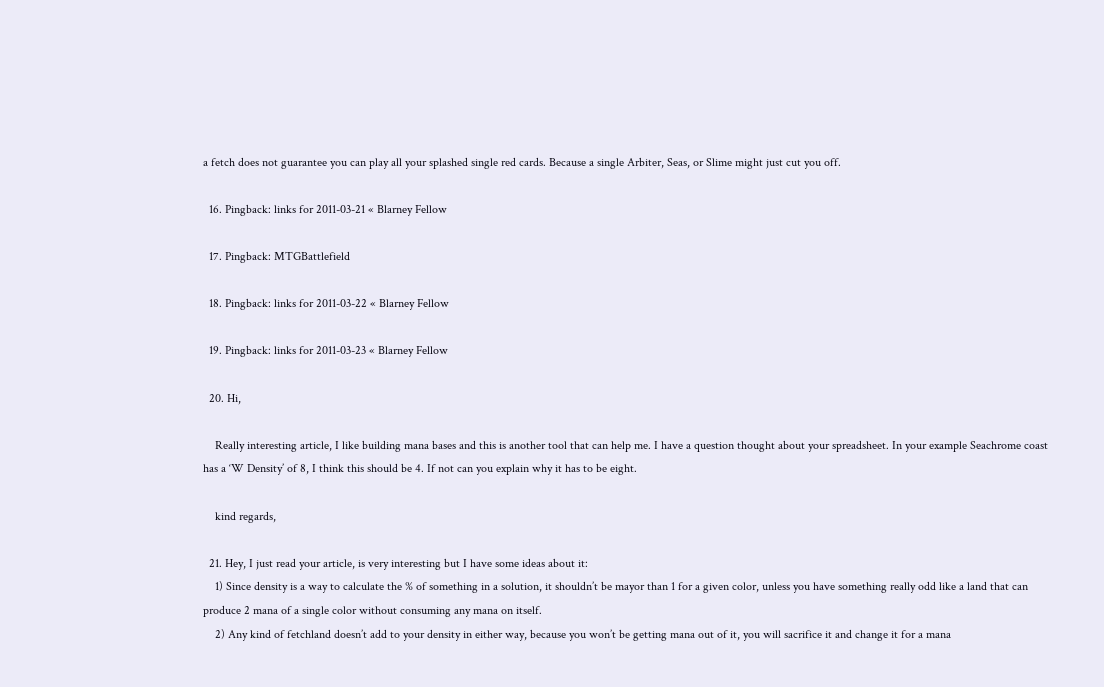a fetch does not guarantee you can play all your splashed single red cards. Because a single Arbiter, Seas, or Slime might just cut you off.

  16. Pingback: links for 2011-03-21 « Blarney Fellow

  17. Pingback: MTGBattlefield

  18. Pingback: links for 2011-03-22 « Blarney Fellow

  19. Pingback: links for 2011-03-23 « Blarney Fellow

  20. Hi,

    Really interesting article, I like building mana bases and this is another tool that can help me. I have a question thought about your spreadsheet. In your example Seachrome coast has a ‘W Density’ of 8, I think this should be 4. If not can you explain why it has to be eight.

    kind regards,

  21. Hey, I just read your article, is very interesting but I have some ideas about it:
    1) Since density is a way to calculate the % of something in a solution, it shouldn’t be mayor than 1 for a given color, unless you have something really odd like a land that can produce 2 mana of a single color without consuming any mana on itself.
    2) Any kind of fetchland doesn’t add to your density in either way, because you won’t be getting mana out of it, you will sacrifice it and change it for a mana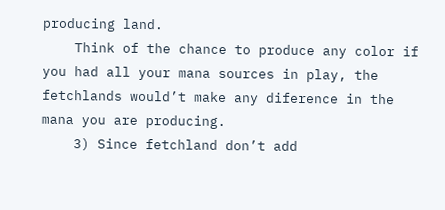producing land.
    Think of the chance to produce any color if you had all your mana sources in play, the fetchlands would’t make any diference in the mana you are producing.
    3) Since fetchland don’t add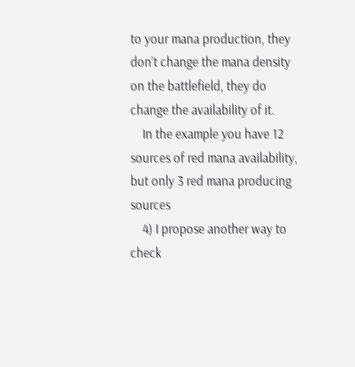to your mana production, they don’t change the mana density on the battlefield, they do change the availability of it.
    In the example you have 12 sources of red mana availability, but only 3 red mana producing sources
    4) I propose another way to check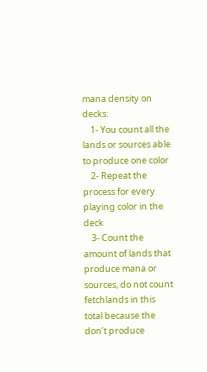mana density on decks:
    1- You count all the lands or sources able to produce one color
    2- Repeat the process for every playing color in the deck
    3- Count the amount of lands that produce mana or sources, do not count fetchlands in this total because the don’t produce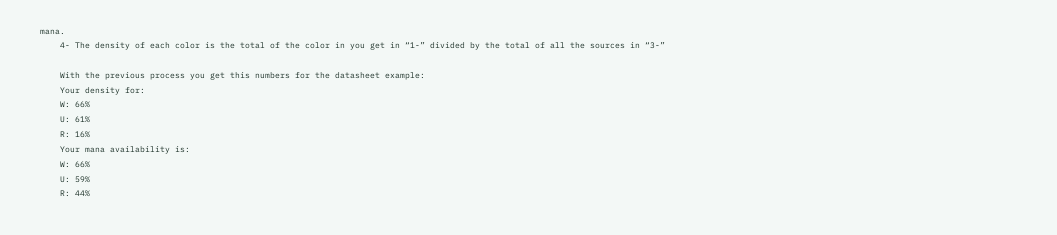mana.
    4- The density of each color is the total of the color in you get in “1-” divided by the total of all the sources in “3-”

    With the previous process you get this numbers for the datasheet example:
    Your density for:
    W: 66%
    U: 61%
    R: 16%
    Your mana availability is:
    W: 66%
    U: 59%
    R: 44%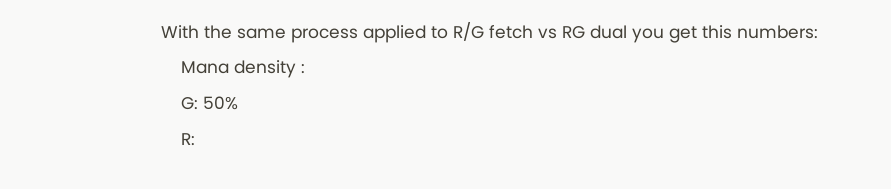With the same process applied to R/G fetch vs RG dual you get this numbers:
    Mana density :
    G: 50%
    R: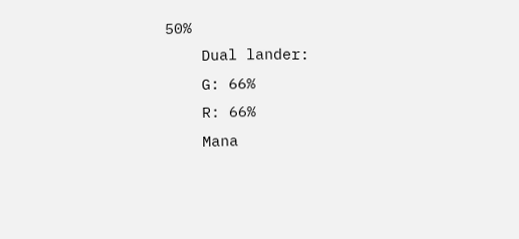50%
    Dual lander:
    G: 66%
    R: 66%
    Mana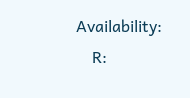Availability:
    R: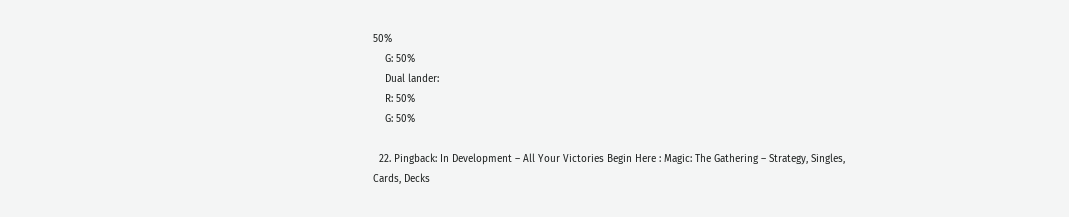50%
    G: 50%
    Dual lander:
    R: 50%
    G: 50%

  22. Pingback: In Development – All Your Victories Begin Here : Magic: The Gathering – Strategy, Singles, Cards, Decks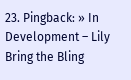23. Pingback: » In Development – Lily Bring the Bling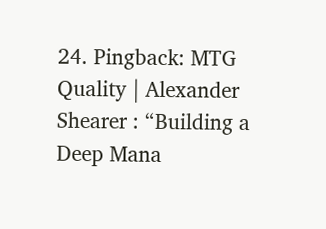24. Pingback: MTG Quality | Alexander Shearer : “Building a Deep Mana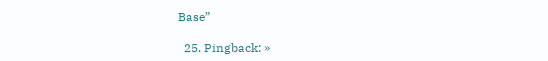Base”

  25. Pingback: »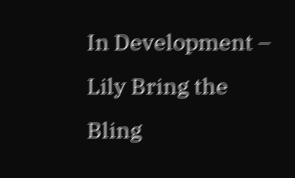In Development – Lily Bring the Bling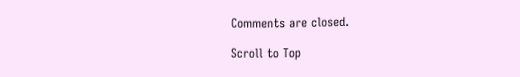Comments are closed.

Scroll to Top